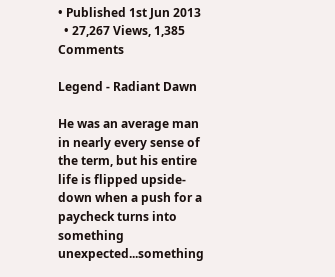• Published 1st Jun 2013
  • 27,267 Views, 1,385 Comments

Legend - Radiant Dawn

He was an average man in nearly every sense of the term, but his entire life is flipped upside-down when a push for a paycheck turns into something unexpected...something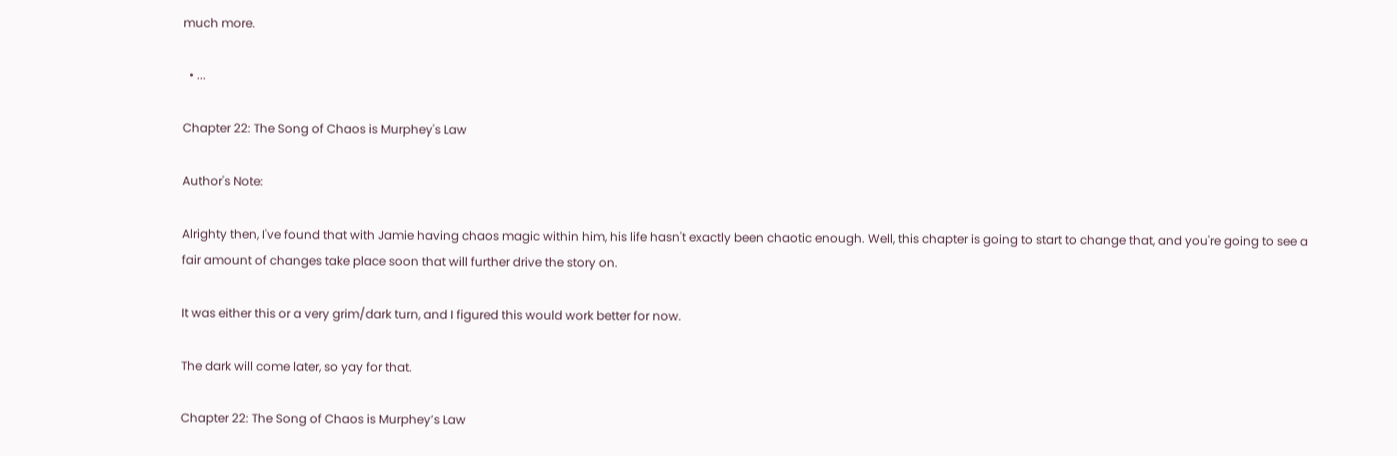much more.

  • ...

Chapter 22: The Song of Chaos is Murphey's Law

Author's Note:

Alrighty then, I've found that with Jamie having chaos magic within him, his life hasn't exactly been chaotic enough. Well, this chapter is going to start to change that, and you're going to see a fair amount of changes take place soon that will further drive the story on.

It was either this or a very grim/dark turn, and I figured this would work better for now.

The dark will come later, so yay for that.

Chapter 22: The Song of Chaos is Murphey’s Law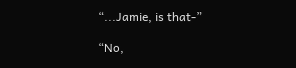“...Jamie, is that-”

“No,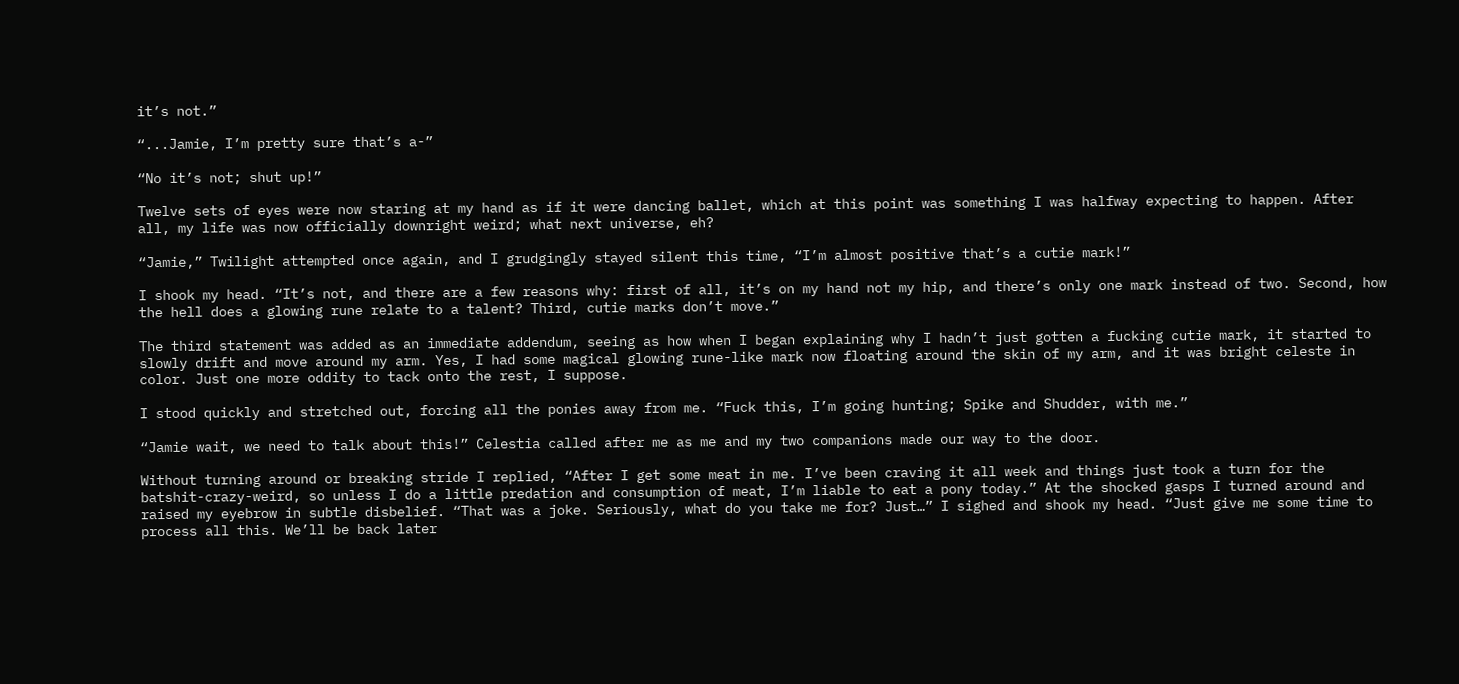it’s not.”

“...Jamie, I’m pretty sure that’s a-”

“No it’s not; shut up!”

Twelve sets of eyes were now staring at my hand as if it were dancing ballet, which at this point was something I was halfway expecting to happen. After all, my life was now officially downright weird; what next universe, eh?

“Jamie,” Twilight attempted once again, and I grudgingly stayed silent this time, “I’m almost positive that’s a cutie mark!”

I shook my head. “It’s not, and there are a few reasons why: first of all, it’s on my hand not my hip, and there’s only one mark instead of two. Second, how the hell does a glowing rune relate to a talent? Third, cutie marks don’t move.”

The third statement was added as an immediate addendum, seeing as how when I began explaining why I hadn’t just gotten a fucking cutie mark, it started to slowly drift and move around my arm. Yes, I had some magical glowing rune-like mark now floating around the skin of my arm, and it was bright celeste in color. Just one more oddity to tack onto the rest, I suppose.

I stood quickly and stretched out, forcing all the ponies away from me. “Fuck this, I’m going hunting; Spike and Shudder, with me.”

“Jamie wait, we need to talk about this!” Celestia called after me as me and my two companions made our way to the door.

Without turning around or breaking stride I replied, “After I get some meat in me. I’ve been craving it all week and things just took a turn for the batshit-crazy-weird, so unless I do a little predation and consumption of meat, I’m liable to eat a pony today.” At the shocked gasps I turned around and raised my eyebrow in subtle disbelief. “That was a joke. Seriously, what do you take me for? Just…” I sighed and shook my head. “Just give me some time to process all this. We’ll be back later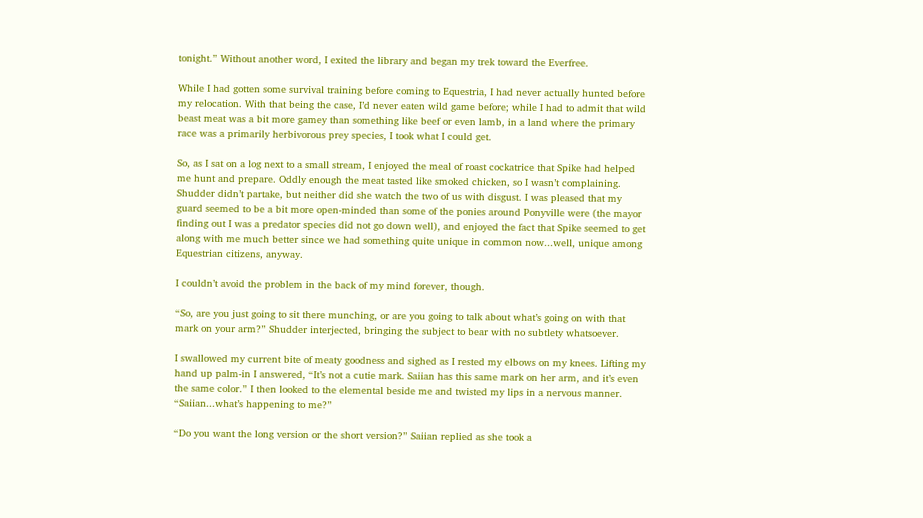tonight.” Without another word, I exited the library and began my trek toward the Everfree.

While I had gotten some survival training before coming to Equestria, I had never actually hunted before my relocation. With that being the case, I’d never eaten wild game before; while I had to admit that wild beast meat was a bit more gamey than something like beef or even lamb, in a land where the primary race was a primarily herbivorous prey species, I took what I could get.

So, as I sat on a log next to a small stream, I enjoyed the meal of roast cockatrice that Spike had helped me hunt and prepare. Oddly enough the meat tasted like smoked chicken, so I wasn’t complaining. Shudder didn’t partake, but neither did she watch the two of us with disgust. I was pleased that my guard seemed to be a bit more open-minded than some of the ponies around Ponyville were (the mayor finding out I was a predator species did not go down well), and enjoyed the fact that Spike seemed to get along with me much better since we had something quite unique in common now...well, unique among Equestrian citizens, anyway.

I couldn’t avoid the problem in the back of my mind forever, though.

“So, are you just going to sit there munching, or are you going to talk about what’s going on with that mark on your arm?” Shudder interjected, bringing the subject to bear with no subtlety whatsoever.

I swallowed my current bite of meaty goodness and sighed as I rested my elbows on my knees. Lifting my hand up palm-in I answered, “It’s not a cutie mark. Saiian has this same mark on her arm, and it’s even the same color.” I then looked to the elemental beside me and twisted my lips in a nervous manner. “Saiian...what’s happening to me?”

“Do you want the long version or the short version?” Saiian replied as she took a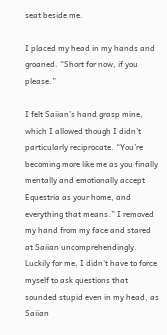seat beside me.

I placed my head in my hands and groaned. “Short for now, if you please.”

I felt Saiian’s hand grasp mine, which I allowed though I didn’t particularly reciprocate. “You’re becoming more like me as you finally mentally and emotionally accept Equestria as your home, and everything that means.” I removed my hand from my face and stared at Saiian uncomprehendingly. Luckily for me, I didn’t have to force myself to ask questions that sounded stupid even in my head, as Saiian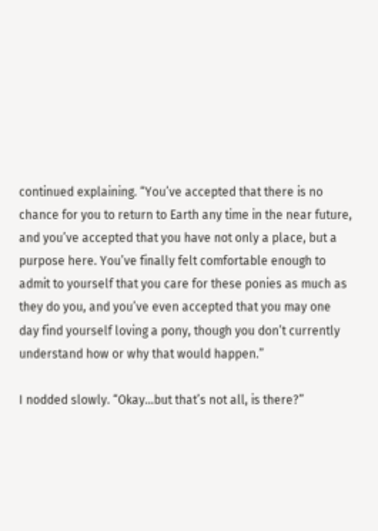continued explaining. “You’ve accepted that there is no chance for you to return to Earth any time in the near future, and you’ve accepted that you have not only a place, but a purpose here. You’ve finally felt comfortable enough to admit to yourself that you care for these ponies as much as they do you, and you’ve even accepted that you may one day find yourself loving a pony, though you don’t currently understand how or why that would happen.”

I nodded slowly. “Okay...but that’s not all, is there?”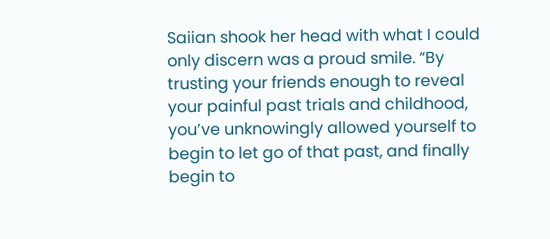Saiian shook her head with what I could only discern was a proud smile. “By trusting your friends enough to reveal your painful past trials and childhood, you’ve unknowingly allowed yourself to begin to let go of that past, and finally begin to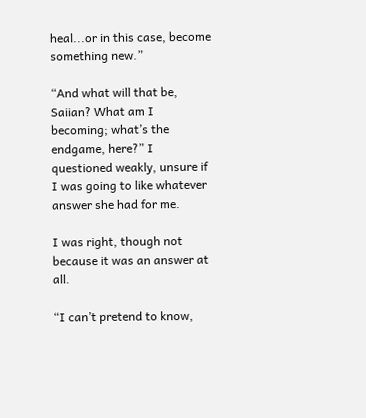heal...or in this case, become something new.”

“And what will that be, Saiian? What am I becoming; what’s the endgame, here?” I questioned weakly, unsure if I was going to like whatever answer she had for me.

I was right, though not because it was an answer at all.

“I can’t pretend to know,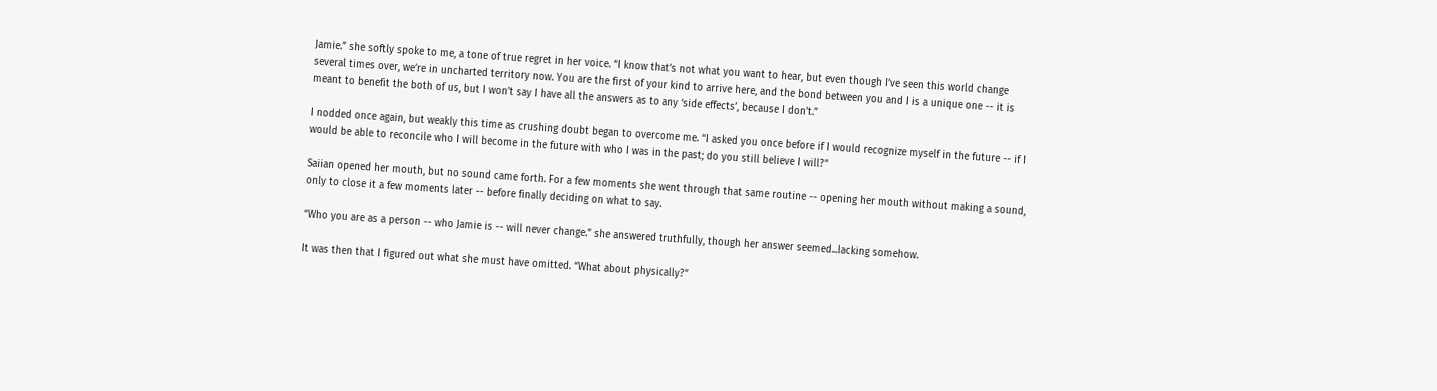Jamie.” she softly spoke to me, a tone of true regret in her voice. “I know that’s not what you want to hear, but even though I’ve seen this world change several times over, we’re in uncharted territory now. You are the first of your kind to arrive here, and the bond between you and I is a unique one -- it is meant to benefit the both of us, but I won’t say I have all the answers as to any ‘side effects’, because I don’t.”

I nodded once again, but weakly this time as crushing doubt began to overcome me. “I asked you once before if I would recognize myself in the future -- if I would be able to reconcile who I will become in the future with who I was in the past; do you still believe I will?”

Saiian opened her mouth, but no sound came forth. For a few moments she went through that same routine -- opening her mouth without making a sound, only to close it a few moments later -- before finally deciding on what to say.

“Who you are as a person -- who Jamie is -- will never change.” she answered truthfully, though her answer seemed...lacking somehow.

It was then that I figured out what she must have omitted. “What about physically?”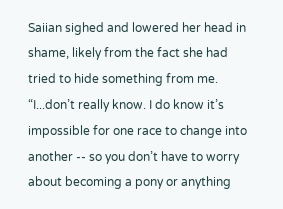Saiian sighed and lowered her head in shame, likely from the fact she had tried to hide something from me. “I...don’t really know. I do know it’s impossible for one race to change into another -- so you don’t have to worry about becoming a pony or anything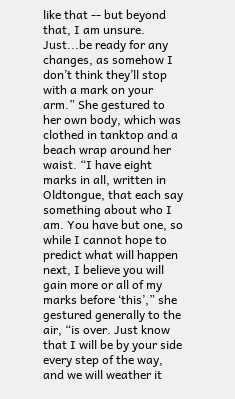like that -- but beyond that, I am unsure. Just...be ready for any changes, as somehow I don’t think they’ll stop with a mark on your arm.” She gestured to her own body, which was clothed in tanktop and a beach wrap around her waist. “I have eight marks in all, written in Oldtongue, that each say something about who I am. You have but one, so while I cannot hope to predict what will happen next, I believe you will gain more or all of my marks before ‘this’,” she gestured generally to the air, “is over. Just know that I will be by your side every step of the way, and we will weather it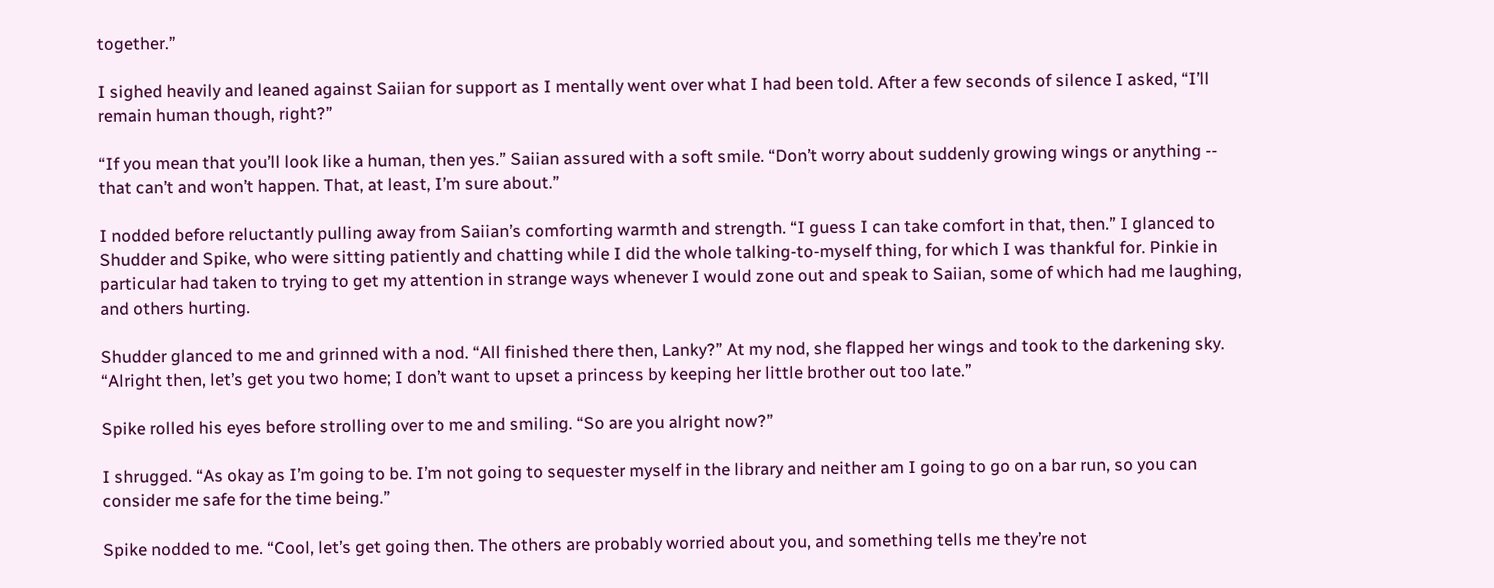together.”

I sighed heavily and leaned against Saiian for support as I mentally went over what I had been told. After a few seconds of silence I asked, “I’ll remain human though, right?”

“If you mean that you’ll look like a human, then yes.” Saiian assured with a soft smile. “Don’t worry about suddenly growing wings or anything -- that can’t and won’t happen. That, at least, I’m sure about.”

I nodded before reluctantly pulling away from Saiian’s comforting warmth and strength. “I guess I can take comfort in that, then.” I glanced to Shudder and Spike, who were sitting patiently and chatting while I did the whole talking-to-myself thing, for which I was thankful for. Pinkie in particular had taken to trying to get my attention in strange ways whenever I would zone out and speak to Saiian, some of which had me laughing, and others hurting.

Shudder glanced to me and grinned with a nod. “All finished there then, Lanky?” At my nod, she flapped her wings and took to the darkening sky. “Alright then, let’s get you two home; I don’t want to upset a princess by keeping her little brother out too late.”

Spike rolled his eyes before strolling over to me and smiling. “So are you alright now?”

I shrugged. “As okay as I’m going to be. I’m not going to sequester myself in the library and neither am I going to go on a bar run, so you can consider me safe for the time being.”

Spike nodded to me. “Cool, let’s get going then. The others are probably worried about you, and something tells me they’re not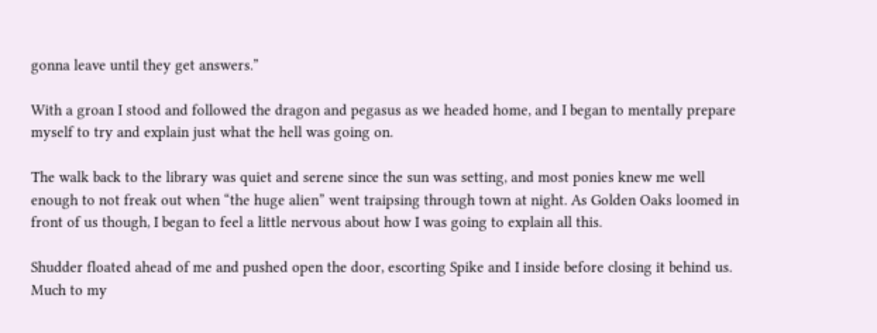gonna leave until they get answers.”

With a groan I stood and followed the dragon and pegasus as we headed home, and I began to mentally prepare myself to try and explain just what the hell was going on.

The walk back to the library was quiet and serene since the sun was setting, and most ponies knew me well enough to not freak out when “the huge alien” went traipsing through town at night. As Golden Oaks loomed in front of us though, I began to feel a little nervous about how I was going to explain all this.

Shudder floated ahead of me and pushed open the door, escorting Spike and I inside before closing it behind us. Much to my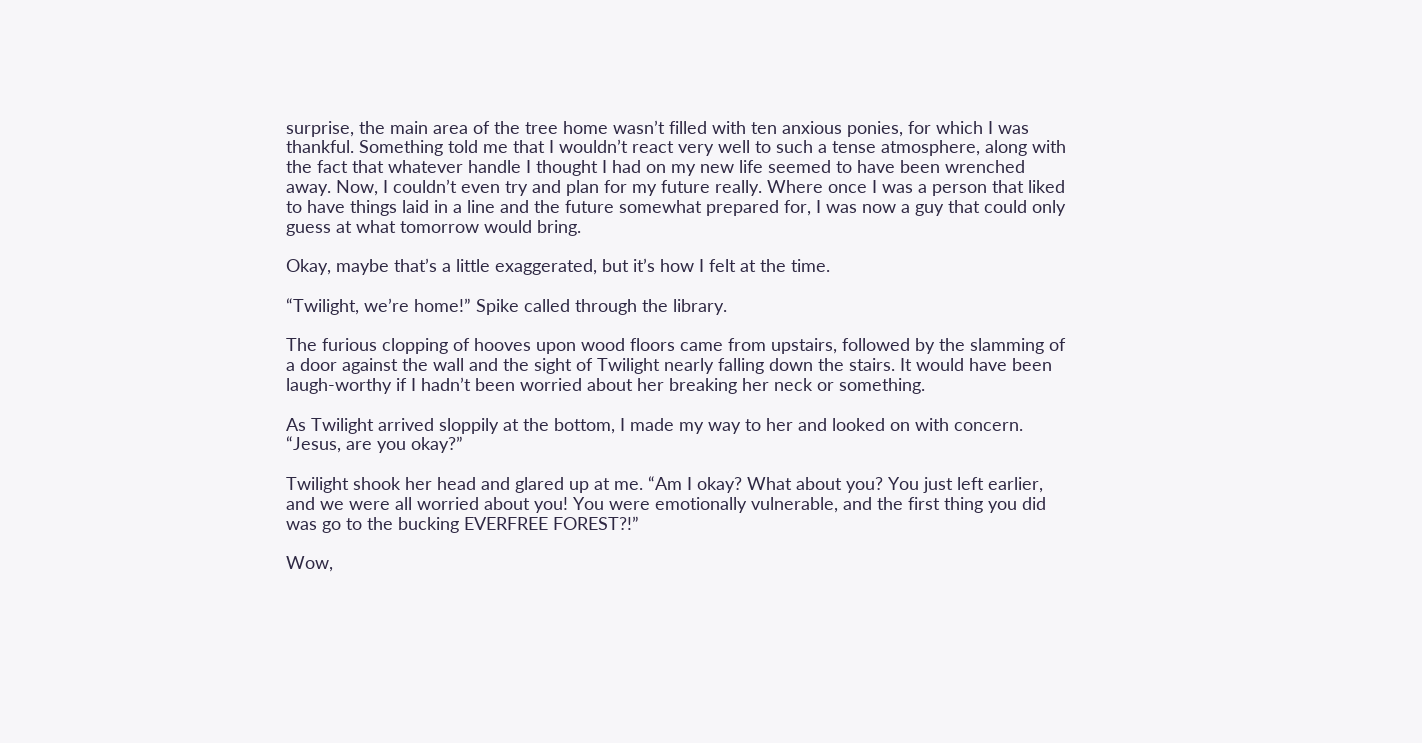surprise, the main area of the tree home wasn’t filled with ten anxious ponies, for which I was thankful. Something told me that I wouldn’t react very well to such a tense atmosphere, along with the fact that whatever handle I thought I had on my new life seemed to have been wrenched away. Now, I couldn’t even try and plan for my future really. Where once I was a person that liked to have things laid in a line and the future somewhat prepared for, I was now a guy that could only guess at what tomorrow would bring.

Okay, maybe that’s a little exaggerated, but it’s how I felt at the time.

“Twilight, we’re home!” Spike called through the library.

The furious clopping of hooves upon wood floors came from upstairs, followed by the slamming of a door against the wall and the sight of Twilight nearly falling down the stairs. It would have been laugh-worthy if I hadn’t been worried about her breaking her neck or something.

As Twilight arrived sloppily at the bottom, I made my way to her and looked on with concern. “Jesus, are you okay?”

Twilight shook her head and glared up at me. “Am I okay? What about you? You just left earlier, and we were all worried about you! You were emotionally vulnerable, and the first thing you did was go to the bucking EVERFREE FOREST?!”

Wow,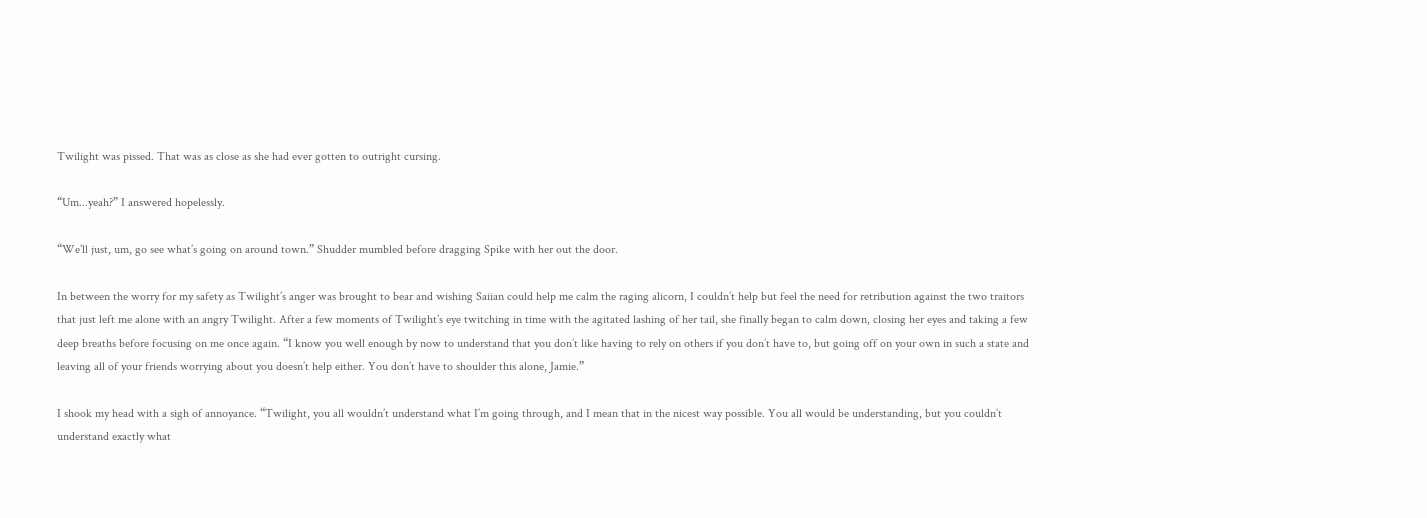Twilight was pissed. That was as close as she had ever gotten to outright cursing.

“Um...yeah?” I answered hopelessly.

“We’ll just, um, go see what’s going on around town.” Shudder mumbled before dragging Spike with her out the door.

In between the worry for my safety as Twilight’s anger was brought to bear and wishing Saiian could help me calm the raging alicorn, I couldn’t help but feel the need for retribution against the two traitors that just left me alone with an angry Twilight. After a few moments of Twilight’s eye twitching in time with the agitated lashing of her tail, she finally began to calm down, closing her eyes and taking a few deep breaths before focusing on me once again. “I know you well enough by now to understand that you don’t like having to rely on others if you don’t have to, but going off on your own in such a state and leaving all of your friends worrying about you doesn’t help either. You don’t have to shoulder this alone, Jamie.”

I shook my head with a sigh of annoyance. “Twilight, you all wouldn’t understand what I’m going through, and I mean that in the nicest way possible. You all would be understanding, but you couldn’t understand exactly what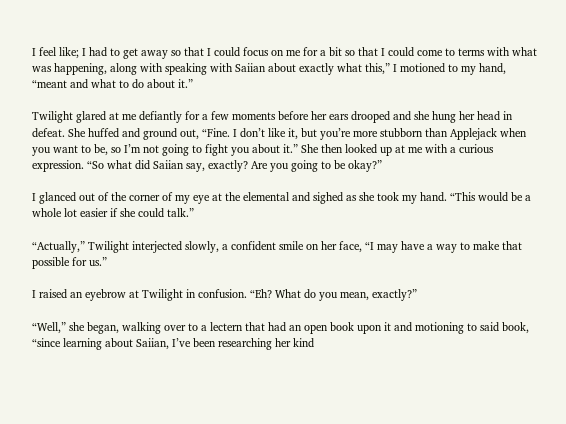I feel like; I had to get away so that I could focus on me for a bit so that I could come to terms with what was happening, along with speaking with Saiian about exactly what this,” I motioned to my hand, “meant and what to do about it.”

Twilight glared at me defiantly for a few moments before her ears drooped and she hung her head in defeat. She huffed and ground out, “Fine. I don’t like it, but you’re more stubborn than Applejack when you want to be, so I’m not going to fight you about it.” She then looked up at me with a curious expression. “So what did Saiian say, exactly? Are you going to be okay?”

I glanced out of the corner of my eye at the elemental and sighed as she took my hand. “This would be a whole lot easier if she could talk.”

“Actually,” Twilight interjected slowly, a confident smile on her face, “I may have a way to make that possible for us.”

I raised an eyebrow at Twilight in confusion. “Eh? What do you mean, exactly?”

“Well,” she began, walking over to a lectern that had an open book upon it and motioning to said book, “since learning about Saiian, I’ve been researching her kind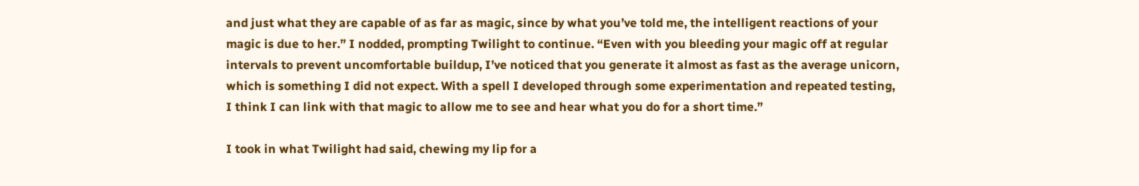and just what they are capable of as far as magic, since by what you’ve told me, the intelligent reactions of your magic is due to her.” I nodded, prompting Twilight to continue. “Even with you bleeding your magic off at regular intervals to prevent uncomfortable buildup, I’ve noticed that you generate it almost as fast as the average unicorn, which is something I did not expect. With a spell I developed through some experimentation and repeated testing, I think I can link with that magic to allow me to see and hear what you do for a short time.”

I took in what Twilight had said, chewing my lip for a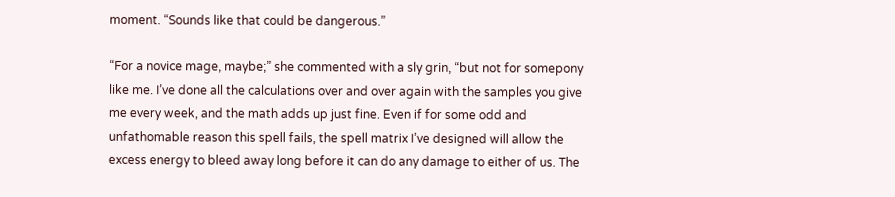moment. “Sounds like that could be dangerous.”

“For a novice mage, maybe;” she commented with a sly grin, “but not for somepony like me. I’ve done all the calculations over and over again with the samples you give me every week, and the math adds up just fine. Even if for some odd and unfathomable reason this spell fails, the spell matrix I’ve designed will allow the excess energy to bleed away long before it can do any damage to either of us. The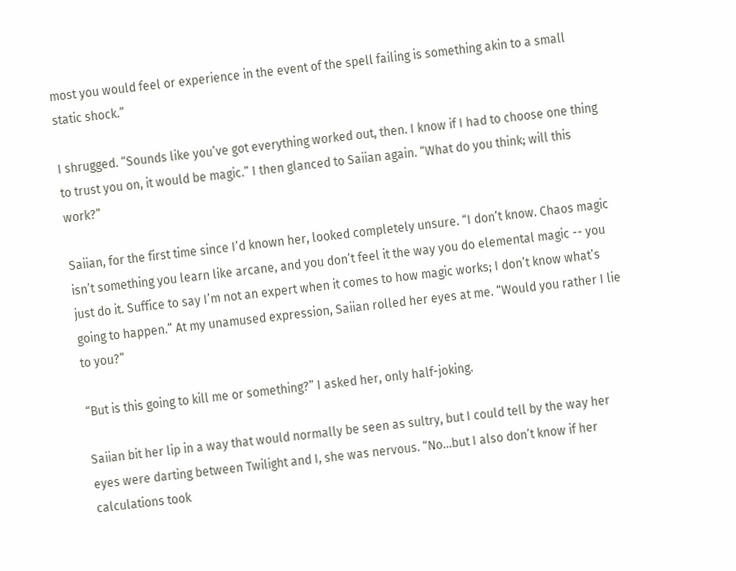most you would feel or experience in the event of the spell failing is something akin to a small static shock.”

I shrugged. “Sounds like you’ve got everything worked out, then. I know if I had to choose one thing to trust you on, it would be magic.” I then glanced to Saiian again. “What do you think; will this work?”

Saiian, for the first time since I’d known her, looked completely unsure. “I don’t know. Chaos magic isn’t something you learn like arcane, and you don’t feel it the way you do elemental magic -- you just do it. Suffice to say I’m not an expert when it comes to how magic works; I don’t know what’s going to happen.” At my unamused expression, Saiian rolled her eyes at me. “Would you rather I lie to you?”

“But is this going to kill me or something?” I asked her, only half-joking.

Saiian bit her lip in a way that would normally be seen as sultry, but I could tell by the way her eyes were darting between Twilight and I, she was nervous. “No...but I also don’t know if her calculations took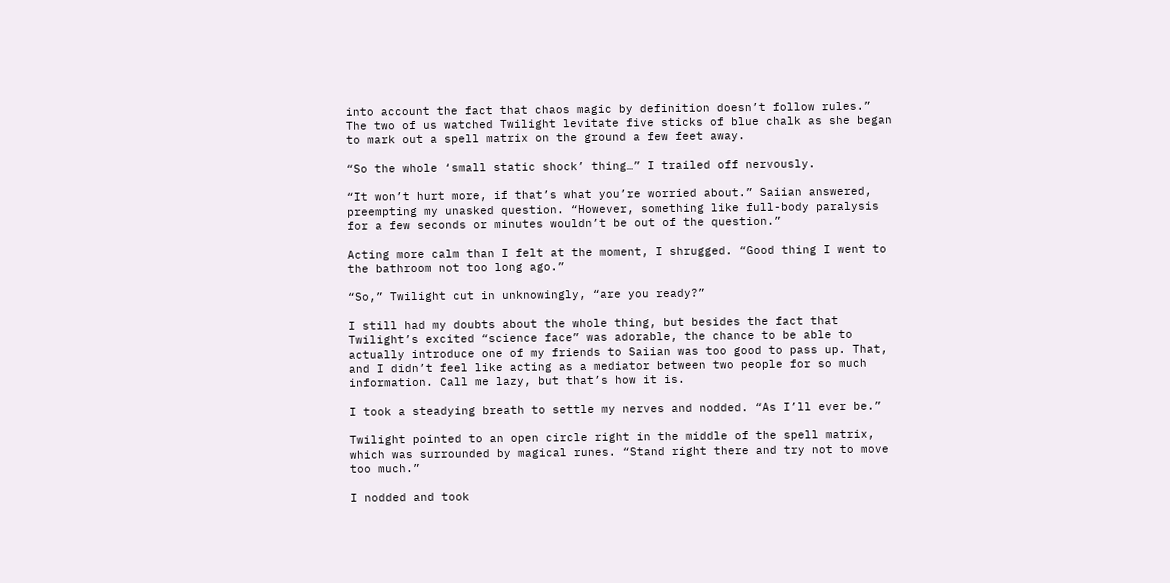into account the fact that chaos magic by definition doesn’t follow rules.” The two of us watched Twilight levitate five sticks of blue chalk as she began to mark out a spell matrix on the ground a few feet away.

“So the whole ‘small static shock’ thing…” I trailed off nervously.

“It won’t hurt more, if that’s what you’re worried about.” Saiian answered, preempting my unasked question. “However, something like full-body paralysis for a few seconds or minutes wouldn’t be out of the question.”

Acting more calm than I felt at the moment, I shrugged. “Good thing I went to the bathroom not too long ago.”

“So,” Twilight cut in unknowingly, “are you ready?”

I still had my doubts about the whole thing, but besides the fact that Twilight’s excited “science face” was adorable, the chance to be able to actually introduce one of my friends to Saiian was too good to pass up. That, and I didn’t feel like acting as a mediator between two people for so much information. Call me lazy, but that’s how it is.

I took a steadying breath to settle my nerves and nodded. “As I’ll ever be.”

Twilight pointed to an open circle right in the middle of the spell matrix, which was surrounded by magical runes. “Stand right there and try not to move too much.”

I nodded and took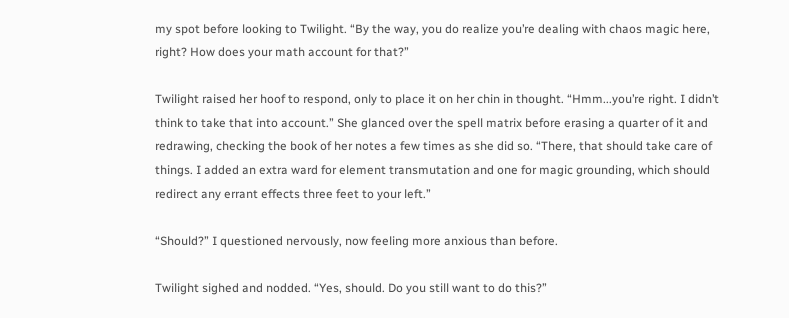my spot before looking to Twilight. “By the way, you do realize you’re dealing with chaos magic here, right? How does your math account for that?”

Twilight raised her hoof to respond, only to place it on her chin in thought. “Hmm...you’re right. I didn’t think to take that into account.” She glanced over the spell matrix before erasing a quarter of it and redrawing, checking the book of her notes a few times as she did so. “There, that should take care of things. I added an extra ward for element transmutation and one for magic grounding, which should redirect any errant effects three feet to your left.”

“Should?” I questioned nervously, now feeling more anxious than before.

Twilight sighed and nodded. “Yes, should. Do you still want to do this?”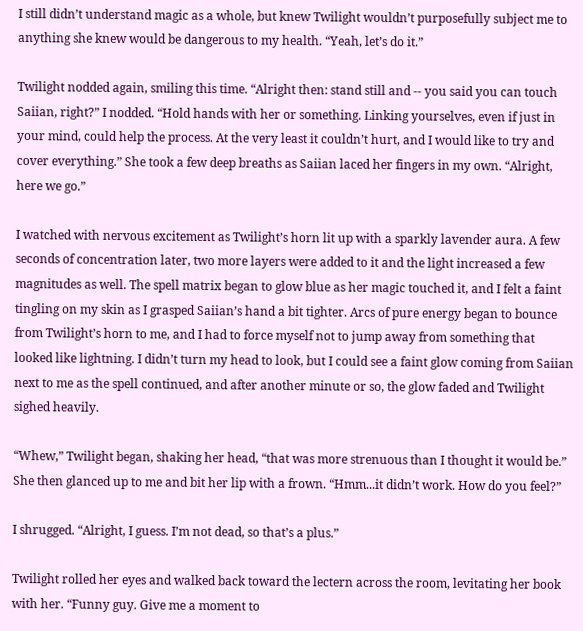I still didn’t understand magic as a whole, but knew Twilight wouldn’t purposefully subject me to anything she knew would be dangerous to my health. “Yeah, let’s do it.”

Twilight nodded again, smiling this time. “Alright then: stand still and -- you said you can touch Saiian, right?” I nodded. “Hold hands with her or something. Linking yourselves, even if just in your mind, could help the process. At the very least it couldn’t hurt, and I would like to try and cover everything.” She took a few deep breaths as Saiian laced her fingers in my own. “Alright, here we go.”

I watched with nervous excitement as Twilight’s horn lit up with a sparkly lavender aura. A few seconds of concentration later, two more layers were added to it and the light increased a few magnitudes as well. The spell matrix began to glow blue as her magic touched it, and I felt a faint tingling on my skin as I grasped Saiian’s hand a bit tighter. Arcs of pure energy began to bounce from Twilight’s horn to me, and I had to force myself not to jump away from something that looked like lightning. I didn’t turn my head to look, but I could see a faint glow coming from Saiian next to me as the spell continued, and after another minute or so, the glow faded and Twilight sighed heavily.

“Whew,” Twilight began, shaking her head, “that was more strenuous than I thought it would be.” She then glanced up to me and bit her lip with a frown. “Hmm...it didn’t work. How do you feel?”

I shrugged. “Alright, I guess. I’m not dead, so that’s a plus.”

Twilight rolled her eyes and walked back toward the lectern across the room, levitating her book with her. “Funny guy. Give me a moment to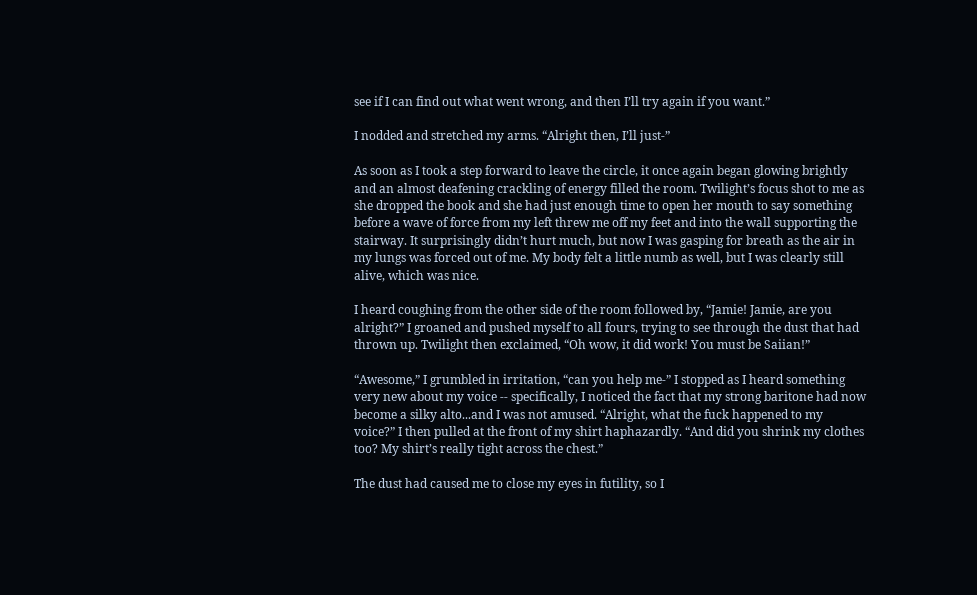see if I can find out what went wrong, and then I’ll try again if you want.”

I nodded and stretched my arms. “Alright then, I’ll just-”

As soon as I took a step forward to leave the circle, it once again began glowing brightly and an almost deafening crackling of energy filled the room. Twilight’s focus shot to me as she dropped the book and she had just enough time to open her mouth to say something before a wave of force from my left threw me off my feet and into the wall supporting the stairway. It surprisingly didn’t hurt much, but now I was gasping for breath as the air in my lungs was forced out of me. My body felt a little numb as well, but I was clearly still alive, which was nice.

I heard coughing from the other side of the room followed by, “Jamie! Jamie, are you alright?” I groaned and pushed myself to all fours, trying to see through the dust that had thrown up. Twilight then exclaimed, “Oh wow, it did work! You must be Saiian!”

“Awesome,” I grumbled in irritation, “can you help me-” I stopped as I heard something very new about my voice -- specifically, I noticed the fact that my strong baritone had now become a silky alto...and I was not amused. “Alright, what the fuck happened to my voice?” I then pulled at the front of my shirt haphazardly. “And did you shrink my clothes too? My shirt’s really tight across the chest.”

The dust had caused me to close my eyes in futility, so I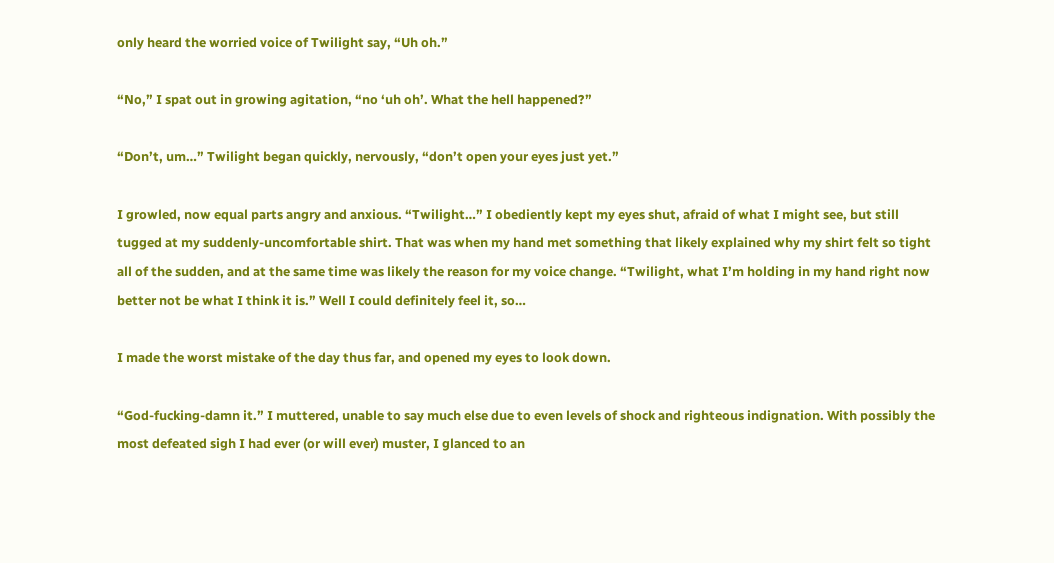only heard the worried voice of Twilight say, “Uh oh.”

“No,” I spat out in growing agitation, “no ‘uh oh’. What the hell happened?”

“Don’t, um…” Twilight began quickly, nervously, “don’t open your eyes just yet.”

I growled, now equal parts angry and anxious. “Twilight…” I obediently kept my eyes shut, afraid of what I might see, but still tugged at my suddenly-uncomfortable shirt. That was when my hand met something that likely explained why my shirt felt so tight all of the sudden, and at the same time was likely the reason for my voice change. “Twilight, what I’m holding in my hand right now better not be what I think it is.” Well I could definitely feel it, so…

I made the worst mistake of the day thus far, and opened my eyes to look down.

“God-fucking-damn it.” I muttered, unable to say much else due to even levels of shock and righteous indignation. With possibly the most defeated sigh I had ever (or will ever) muster, I glanced to an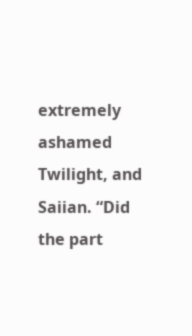extremely ashamed Twilight, and Saiian. “Did the part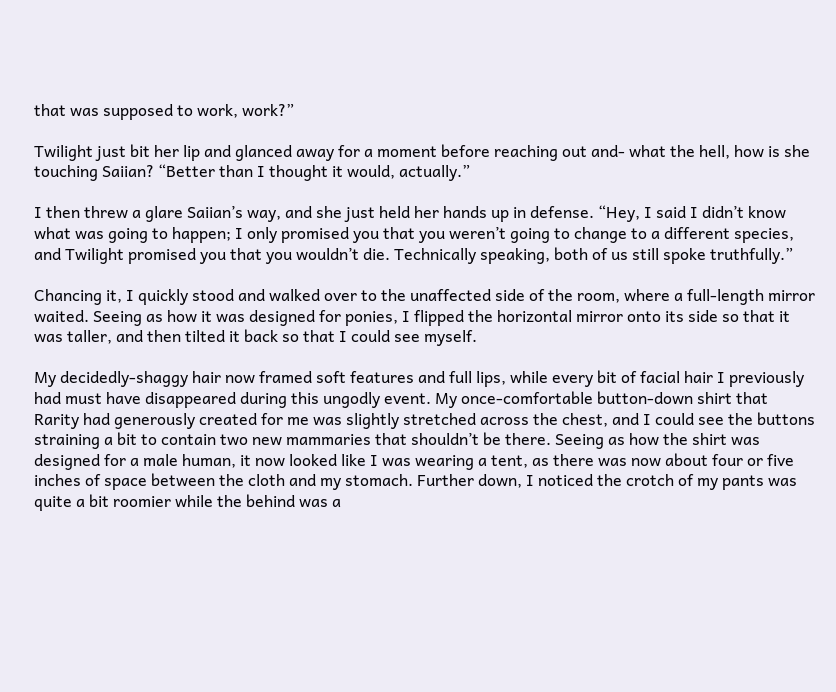that was supposed to work, work?”

Twilight just bit her lip and glanced away for a moment before reaching out and- what the hell, how is she touching Saiian? “Better than I thought it would, actually.”

I then threw a glare Saiian’s way, and she just held her hands up in defense. “Hey, I said I didn’t know what was going to happen; I only promised you that you weren’t going to change to a different species, and Twilight promised you that you wouldn’t die. Technically speaking, both of us still spoke truthfully.”

Chancing it, I quickly stood and walked over to the unaffected side of the room, where a full-length mirror waited. Seeing as how it was designed for ponies, I flipped the horizontal mirror onto its side so that it was taller, and then tilted it back so that I could see myself.

My decidedly-shaggy hair now framed soft features and full lips, while every bit of facial hair I previously had must have disappeared during this ungodly event. My once-comfortable button-down shirt that Rarity had generously created for me was slightly stretched across the chest, and I could see the buttons straining a bit to contain two new mammaries that shouldn’t be there. Seeing as how the shirt was designed for a male human, it now looked like I was wearing a tent, as there was now about four or five inches of space between the cloth and my stomach. Further down, I noticed the crotch of my pants was quite a bit roomier while the behind was a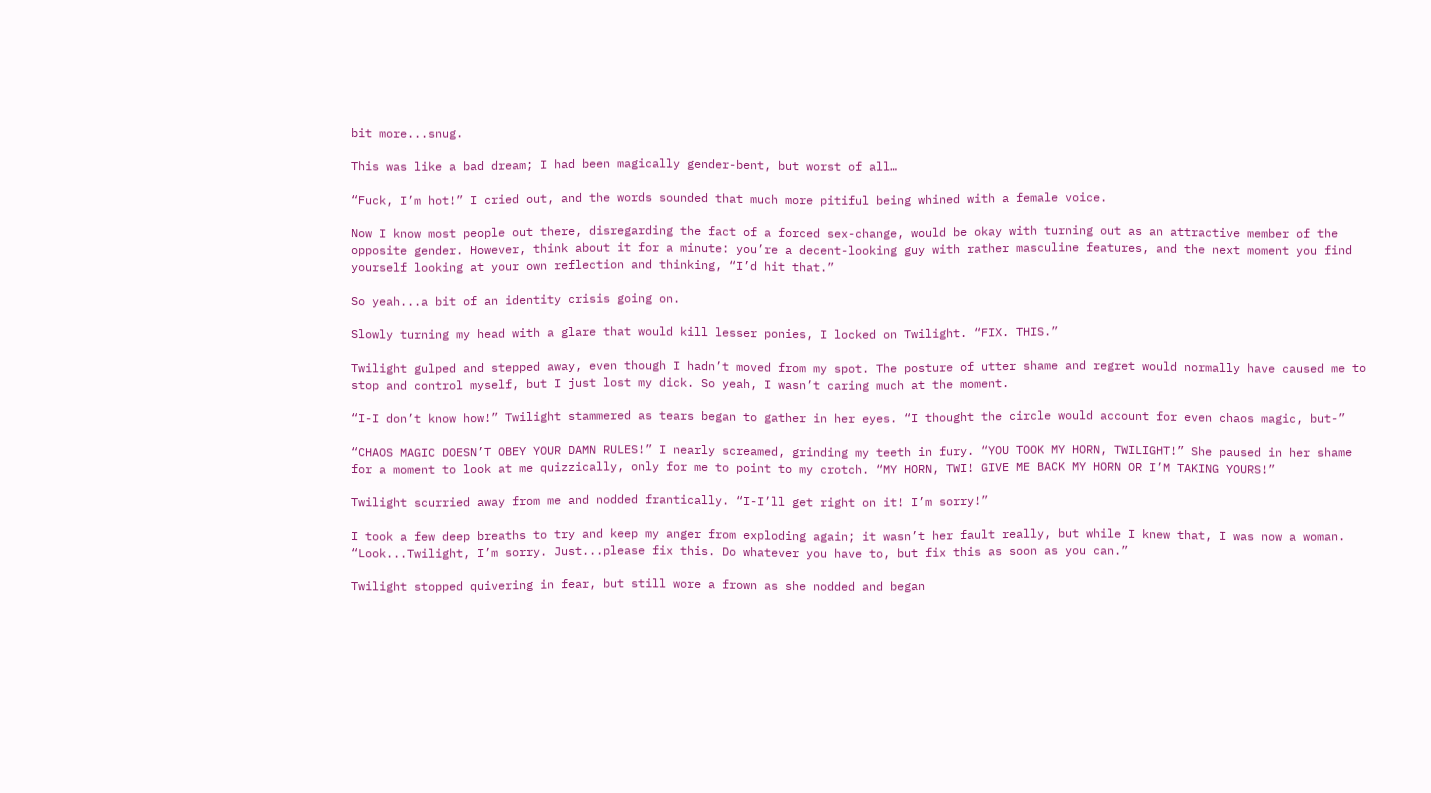bit more...snug.

This was like a bad dream; I had been magically gender-bent, but worst of all…

“Fuck, I’m hot!” I cried out, and the words sounded that much more pitiful being whined with a female voice.

Now I know most people out there, disregarding the fact of a forced sex-change, would be okay with turning out as an attractive member of the opposite gender. However, think about it for a minute: you’re a decent-looking guy with rather masculine features, and the next moment you find yourself looking at your own reflection and thinking, “I’d hit that.”

So yeah...a bit of an identity crisis going on.

Slowly turning my head with a glare that would kill lesser ponies, I locked on Twilight. “FIX. THIS.”

Twilight gulped and stepped away, even though I hadn’t moved from my spot. The posture of utter shame and regret would normally have caused me to stop and control myself, but I just lost my dick. So yeah, I wasn’t caring much at the moment.

“I-I don’t know how!” Twilight stammered as tears began to gather in her eyes. “I thought the circle would account for even chaos magic, but-”

“CHAOS MAGIC DOESN’T OBEY YOUR DAMN RULES!” I nearly screamed, grinding my teeth in fury. “YOU TOOK MY HORN, TWILIGHT!” She paused in her shame for a moment to look at me quizzically, only for me to point to my crotch. “MY HORN, TWI! GIVE ME BACK MY HORN OR I’M TAKING YOURS!”

Twilight scurried away from me and nodded frantically. “I-I’ll get right on it! I’m sorry!”

I took a few deep breaths to try and keep my anger from exploding again; it wasn’t her fault really, but while I knew that, I was now a woman. “Look...Twilight, I’m sorry. Just...please fix this. Do whatever you have to, but fix this as soon as you can.”

Twilight stopped quivering in fear, but still wore a frown as she nodded and began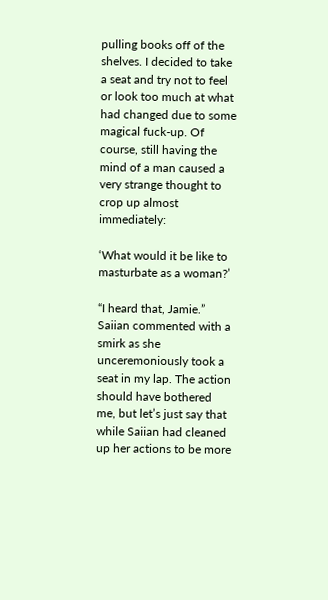pulling books off of the shelves. I decided to take a seat and try not to feel or look too much at what had changed due to some magical fuck-up. Of course, still having the mind of a man caused a very strange thought to crop up almost immediately:

‘What would it be like to masturbate as a woman?’

“I heard that, Jamie.” Saiian commented with a smirk as she unceremoniously took a seat in my lap. The action should have bothered me, but let’s just say that while Saiian had cleaned up her actions to be more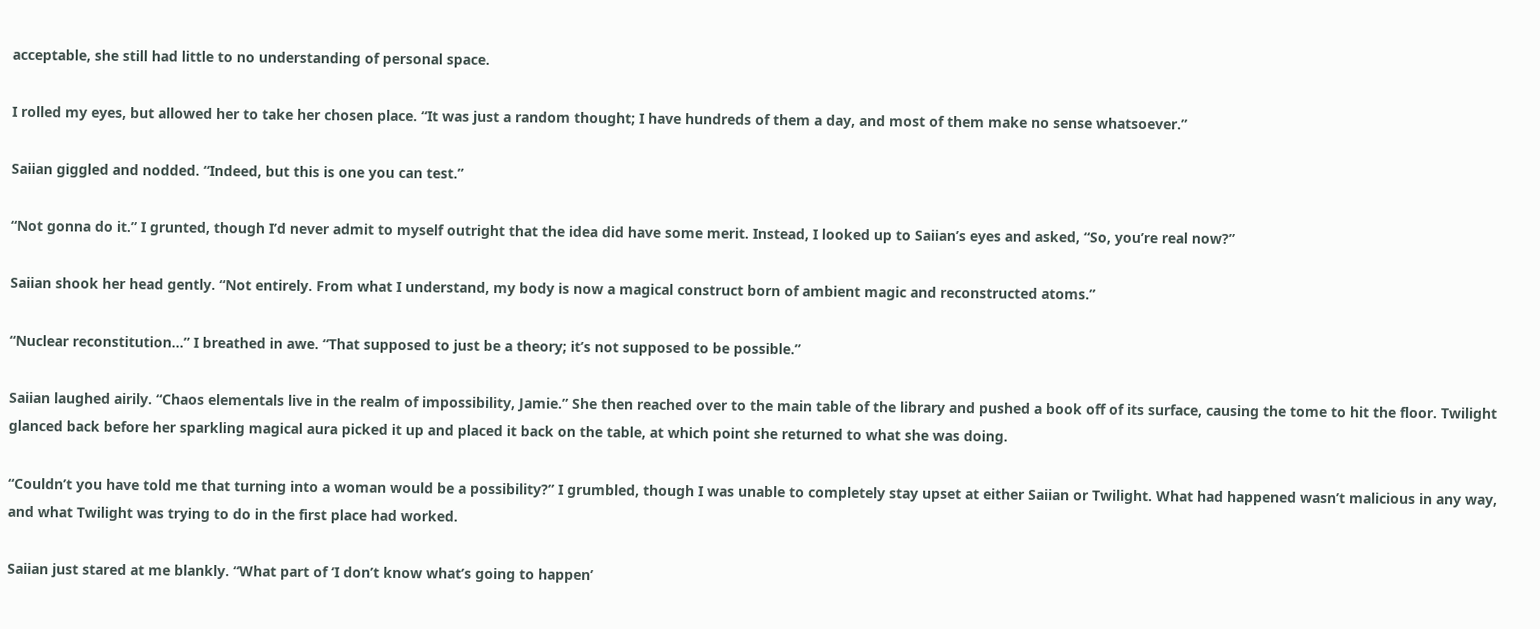acceptable, she still had little to no understanding of personal space.

I rolled my eyes, but allowed her to take her chosen place. “It was just a random thought; I have hundreds of them a day, and most of them make no sense whatsoever.”

Saiian giggled and nodded. “Indeed, but this is one you can test.”

“Not gonna do it.” I grunted, though I’d never admit to myself outright that the idea did have some merit. Instead, I looked up to Saiian’s eyes and asked, “So, you’re real now?”

Saiian shook her head gently. “Not entirely. From what I understand, my body is now a magical construct born of ambient magic and reconstructed atoms.”

“Nuclear reconstitution…” I breathed in awe. “That supposed to just be a theory; it’s not supposed to be possible.”

Saiian laughed airily. “Chaos elementals live in the realm of impossibility, Jamie.” She then reached over to the main table of the library and pushed a book off of its surface, causing the tome to hit the floor. Twilight glanced back before her sparkling magical aura picked it up and placed it back on the table, at which point she returned to what she was doing.

“Couldn’t you have told me that turning into a woman would be a possibility?” I grumbled, though I was unable to completely stay upset at either Saiian or Twilight. What had happened wasn’t malicious in any way, and what Twilight was trying to do in the first place had worked.

Saiian just stared at me blankly. “What part of ‘I don’t know what’s going to happen’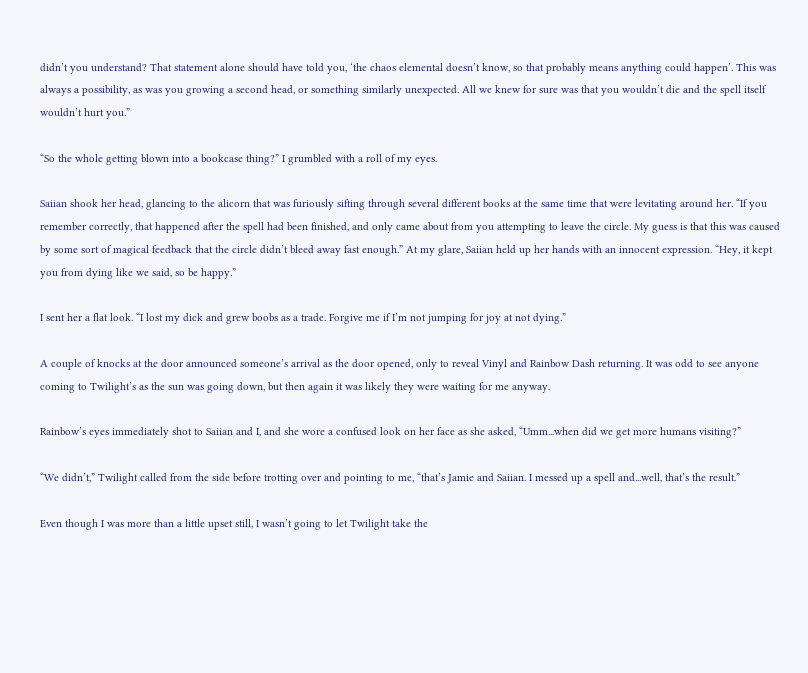didn’t you understand? That statement alone should have told you, ‘the chaos elemental doesn’t know, so that probably means anything could happen’. This was always a possibility, as was you growing a second head, or something similarly unexpected. All we knew for sure was that you wouldn’t die and the spell itself wouldn’t hurt you.”

“So the whole getting blown into a bookcase thing?” I grumbled with a roll of my eyes.

Saiian shook her head, glancing to the alicorn that was furiously sifting through several different books at the same time that were levitating around her. “If you remember correctly, that happened after the spell had been finished, and only came about from you attempting to leave the circle. My guess is that this was caused by some sort of magical feedback that the circle didn’t bleed away fast enough.” At my glare, Saiian held up her hands with an innocent expression. “Hey, it kept you from dying like we said, so be happy.”

I sent her a flat look. “I lost my dick and grew boobs as a trade. Forgive me if I’m not jumping for joy at not dying.”

A couple of knocks at the door announced someone’s arrival as the door opened, only to reveal Vinyl and Rainbow Dash returning. It was odd to see anyone coming to Twilight’s as the sun was going down, but then again it was likely they were waiting for me anyway.

Rainbow’s eyes immediately shot to Saiian and I, and she wore a confused look on her face as she asked, “Umm...when did we get more humans visiting?”

“We didn’t,” Twilight called from the side before trotting over and pointing to me, “that’s Jamie and Saiian. I messed up a spell and...well, that’s the result.”

Even though I was more than a little upset still, I wasn’t going to let Twilight take the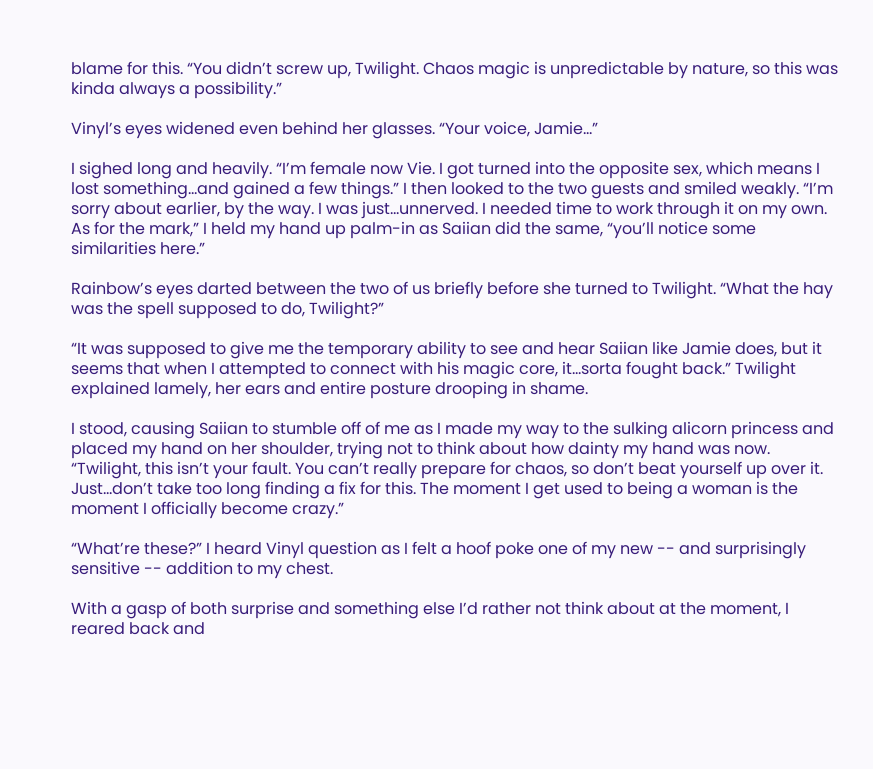blame for this. “You didn’t screw up, Twilight. Chaos magic is unpredictable by nature, so this was kinda always a possibility.”

Vinyl’s eyes widened even behind her glasses. “Your voice, Jamie…”

I sighed long and heavily. “I’m female now Vie. I got turned into the opposite sex, which means I lost something...and gained a few things.” I then looked to the two guests and smiled weakly. “I’m sorry about earlier, by the way. I was just...unnerved. I needed time to work through it on my own. As for the mark,” I held my hand up palm-in as Saiian did the same, “you’ll notice some similarities here.”

Rainbow’s eyes darted between the two of us briefly before she turned to Twilight. “What the hay was the spell supposed to do, Twilight?”

“It was supposed to give me the temporary ability to see and hear Saiian like Jamie does, but it seems that when I attempted to connect with his magic core, it...sorta fought back.” Twilight explained lamely, her ears and entire posture drooping in shame.

I stood, causing Saiian to stumble off of me as I made my way to the sulking alicorn princess and placed my hand on her shoulder, trying not to think about how dainty my hand was now. “Twilight, this isn’t your fault. You can’t really prepare for chaos, so don’t beat yourself up over it. Just...don’t take too long finding a fix for this. The moment I get used to being a woman is the moment I officially become crazy.”

“What’re these?” I heard Vinyl question as I felt a hoof poke one of my new -- and surprisingly sensitive -- addition to my chest.

With a gasp of both surprise and something else I’d rather not think about at the moment, I reared back and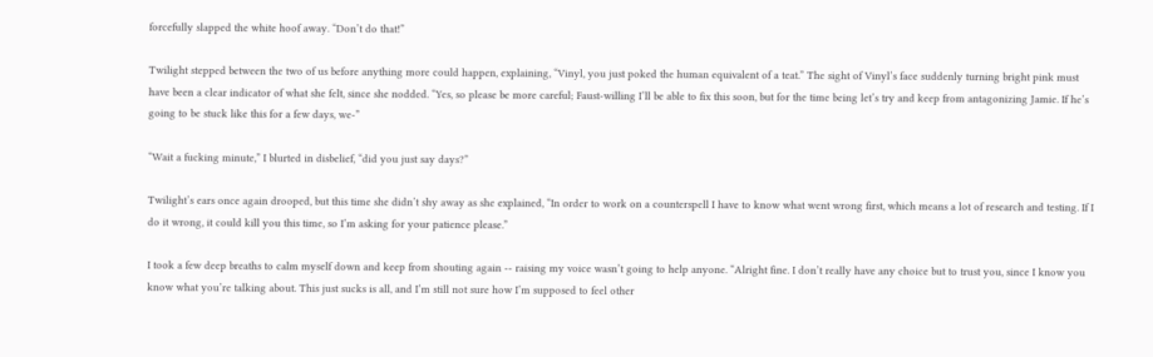forcefully slapped the white hoof away. “Don’t do that!”

Twilight stepped between the two of us before anything more could happen, explaining, “Vinyl, you just poked the human equivalent of a teat.” The sight of Vinyl’s face suddenly turning bright pink must have been a clear indicator of what she felt, since she nodded. “Yes, so please be more careful; Faust-willing I’ll be able to fix this soon, but for the time being let’s try and keep from antagonizing Jamie. If he’s going to be stuck like this for a few days, we-”

“Wait a fucking minute,” I blurted in disbelief, “did you just say days?”

Twilight’s ears once again drooped, but this time she didn’t shy away as she explained, “In order to work on a counterspell I have to know what went wrong first, which means a lot of research and testing. If I do it wrong, it could kill you this time, so I’m asking for your patience please.”

I took a few deep breaths to calm myself down and keep from shouting again -- raising my voice wasn’t going to help anyone. “Alright fine. I don’t really have any choice but to trust you, since I know you know what you’re talking about. This just sucks is all, and I’m still not sure how I’m supposed to feel other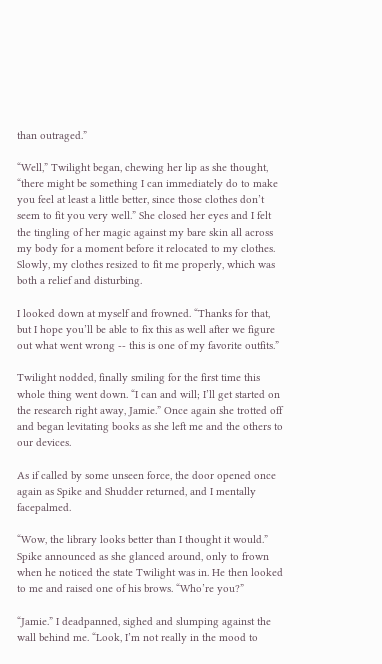than outraged.”

“Well,” Twilight began, chewing her lip as she thought, “there might be something I can immediately do to make you feel at least a little better, since those clothes don’t seem to fit you very well.” She closed her eyes and I felt the tingling of her magic against my bare skin all across my body for a moment before it relocated to my clothes. Slowly, my clothes resized to fit me properly, which was both a relief and disturbing.

I looked down at myself and frowned. “Thanks for that, but I hope you’ll be able to fix this as well after we figure out what went wrong -- this is one of my favorite outfits.”

Twilight nodded, finally smiling for the first time this whole thing went down. “I can and will; I’ll get started on the research right away, Jamie.” Once again she trotted off and began levitating books as she left me and the others to our devices.

As if called by some unseen force, the door opened once again as Spike and Shudder returned, and I mentally facepalmed.

“Wow, the library looks better than I thought it would.” Spike announced as she glanced around, only to frown when he noticed the state Twilight was in. He then looked to me and raised one of his brows. “Who’re you?”

“Jamie.” I deadpanned, sighed and slumping against the wall behind me. “Look, I’m not really in the mood to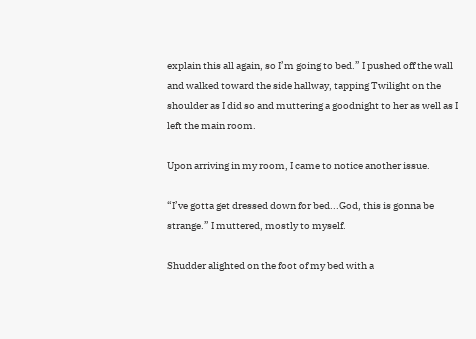explain this all again, so I’m going to bed.” I pushed off the wall and walked toward the side hallway, tapping Twilight on the shoulder as I did so and muttering a goodnight to her as well as I left the main room.

Upon arriving in my room, I came to notice another issue.

“I’ve gotta get dressed down for bed...God, this is gonna be strange.” I muttered, mostly to myself.

Shudder alighted on the foot of my bed with a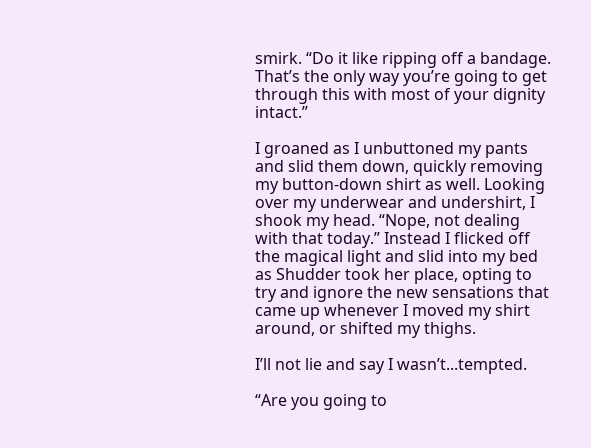smirk. “Do it like ripping off a bandage. That’s the only way you’re going to get through this with most of your dignity intact.”

I groaned as I unbuttoned my pants and slid them down, quickly removing my button-down shirt as well. Looking over my underwear and undershirt, I shook my head. “Nope, not dealing with that today.” Instead I flicked off the magical light and slid into my bed as Shudder took her place, opting to try and ignore the new sensations that came up whenever I moved my shirt around, or shifted my thighs.

I’ll not lie and say I wasn’t...tempted.

“Are you going to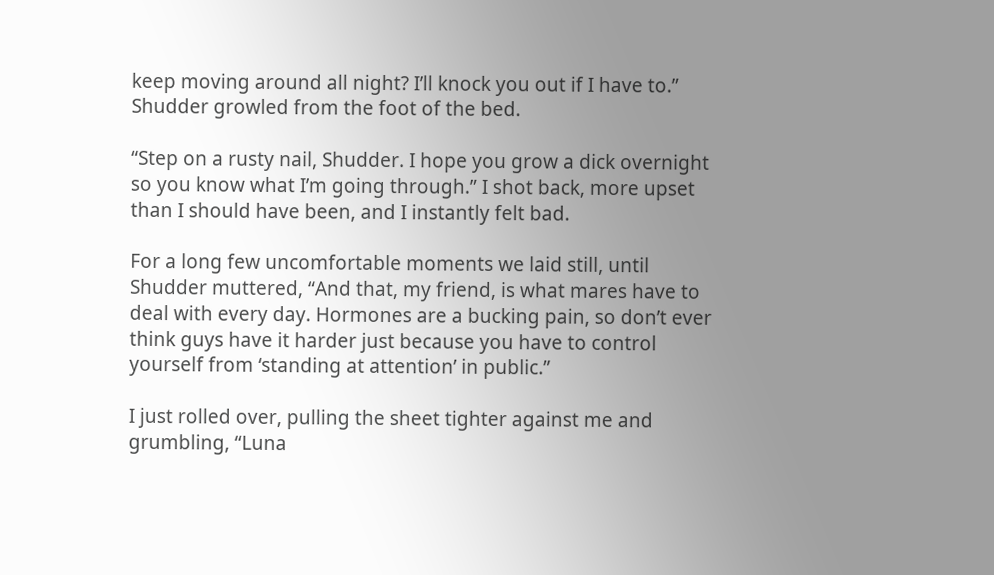keep moving around all night? I’ll knock you out if I have to.” Shudder growled from the foot of the bed.

“Step on a rusty nail, Shudder. I hope you grow a dick overnight so you know what I’m going through.” I shot back, more upset than I should have been, and I instantly felt bad.

For a long few uncomfortable moments we laid still, until Shudder muttered, “And that, my friend, is what mares have to deal with every day. Hormones are a bucking pain, so don’t ever think guys have it harder just because you have to control yourself from ‘standing at attention’ in public.”

I just rolled over, pulling the sheet tighter against me and grumbling, “Luna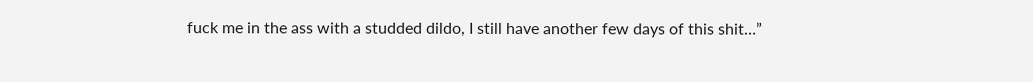fuck me in the ass with a studded dildo, I still have another few days of this shit…”